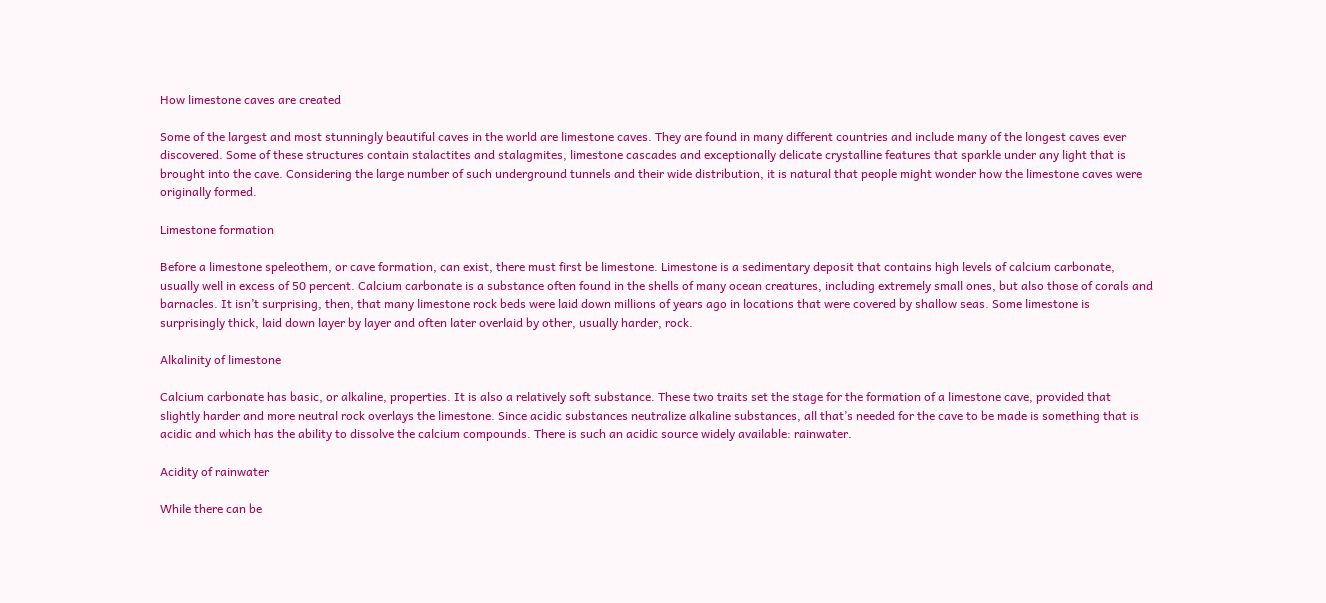How limestone caves are created

Some of the largest and most stunningly beautiful caves in the world are limestone caves. They are found in many different countries and include many of the longest caves ever discovered. Some of these structures contain stalactites and stalagmites, limestone cascades and exceptionally delicate crystalline features that sparkle under any light that is brought into the cave. Considering the large number of such underground tunnels and their wide distribution, it is natural that people might wonder how the limestone caves were originally formed.

Limestone formation

Before a limestone speleothem, or cave formation, can exist, there must first be limestone. Limestone is a sedimentary deposit that contains high levels of calcium carbonate, usually well in excess of 50 percent. Calcium carbonate is a substance often found in the shells of many ocean creatures, including extremely small ones, but also those of corals and barnacles. It isn’t surprising, then, that many limestone rock beds were laid down millions of years ago in locations that were covered by shallow seas. Some limestone is surprisingly thick, laid down layer by layer and often later overlaid by other, usually harder, rock.

Alkalinity of limestone

Calcium carbonate has basic, or alkaline, properties. It is also a relatively soft substance. These two traits set the stage for the formation of a limestone cave, provided that slightly harder and more neutral rock overlays the limestone. Since acidic substances neutralize alkaline substances, all that’s needed for the cave to be made is something that is acidic and which has the ability to dissolve the calcium compounds. There is such an acidic source widely available: rainwater.

Acidity of rainwater

While there can be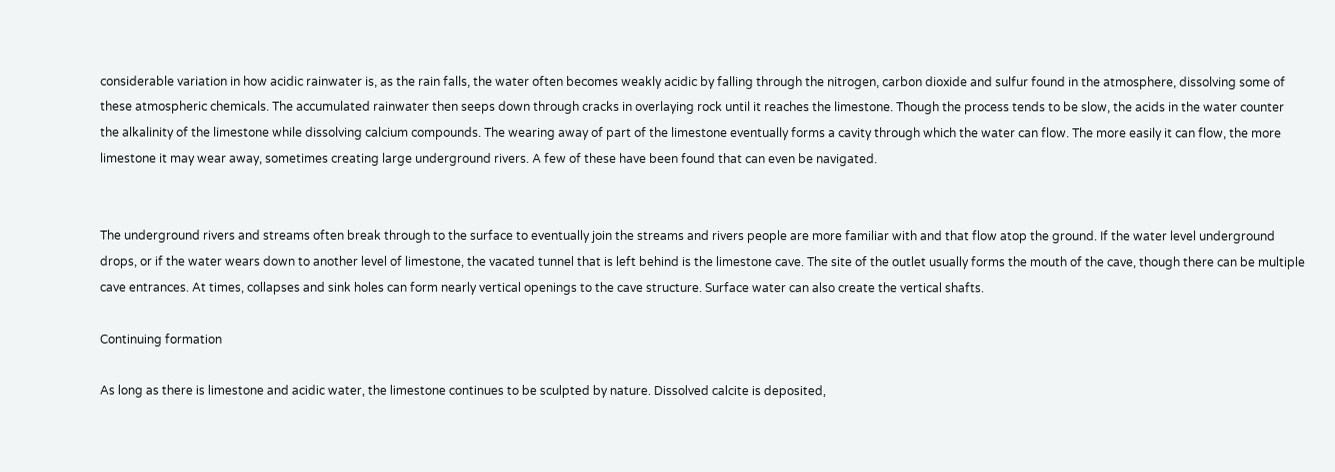considerable variation in how acidic rainwater is, as the rain falls, the water often becomes weakly acidic by falling through the nitrogen, carbon dioxide and sulfur found in the atmosphere, dissolving some of these atmospheric chemicals. The accumulated rainwater then seeps down through cracks in overlaying rock until it reaches the limestone. Though the process tends to be slow, the acids in the water counter the alkalinity of the limestone while dissolving calcium compounds. The wearing away of part of the limestone eventually forms a cavity through which the water can flow. The more easily it can flow, the more limestone it may wear away, sometimes creating large underground rivers. A few of these have been found that can even be navigated.


The underground rivers and streams often break through to the surface to eventually join the streams and rivers people are more familiar with and that flow atop the ground. If the water level underground drops, or if the water wears down to another level of limestone, the vacated tunnel that is left behind is the limestone cave. The site of the outlet usually forms the mouth of the cave, though there can be multiple cave entrances. At times, collapses and sink holes can form nearly vertical openings to the cave structure. Surface water can also create the vertical shafts.

Continuing formation

As long as there is limestone and acidic water, the limestone continues to be sculpted by nature. Dissolved calcite is deposited,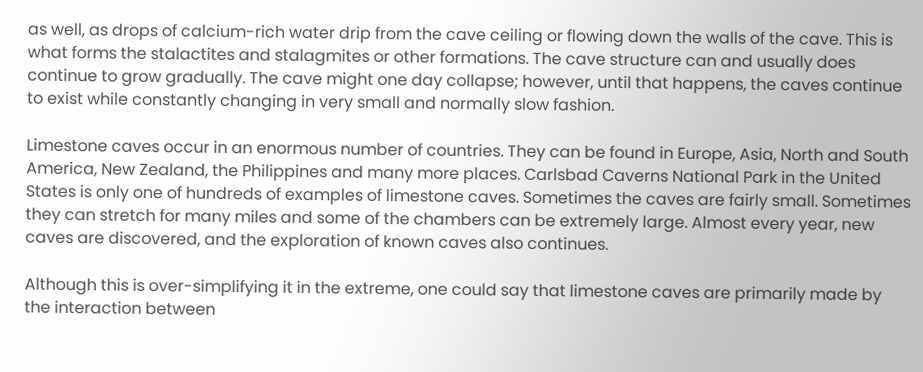as well, as drops of calcium-rich water drip from the cave ceiling or flowing down the walls of the cave. This is what forms the stalactites and stalagmites or other formations. The cave structure can and usually does continue to grow gradually. The cave might one day collapse; however, until that happens, the caves continue to exist while constantly changing in very small and normally slow fashion.

Limestone caves occur in an enormous number of countries. They can be found in Europe, Asia, North and South America, New Zealand, the Philippines and many more places. Carlsbad Caverns National Park in the United States is only one of hundreds of examples of limestone caves. Sometimes the caves are fairly small. Sometimes they can stretch for many miles and some of the chambers can be extremely large. Almost every year, new caves are discovered, and the exploration of known caves also continues.

Although this is over-simplifying it in the extreme, one could say that limestone caves are primarily made by the interaction between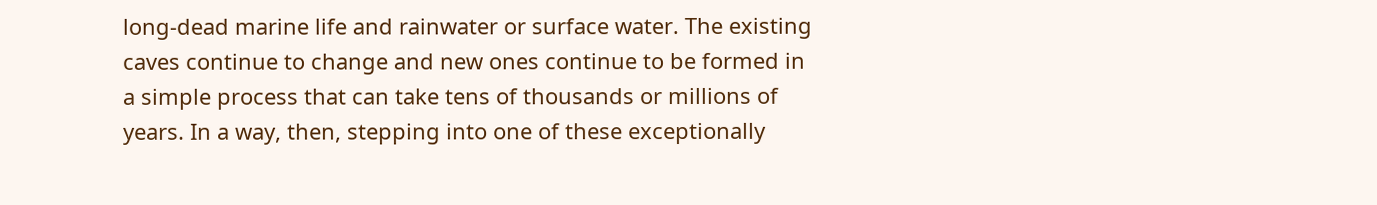long-dead marine life and rainwater or surface water. The existing caves continue to change and new ones continue to be formed in a simple process that can take tens of thousands or millions of years. In a way, then, stepping into one of these exceptionally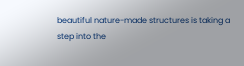beautiful nature-made structures is taking a step into the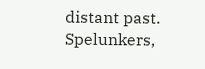distant past. Spelunkers,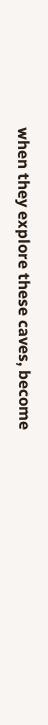when they explore these caves, become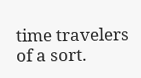time travelers of a sort.